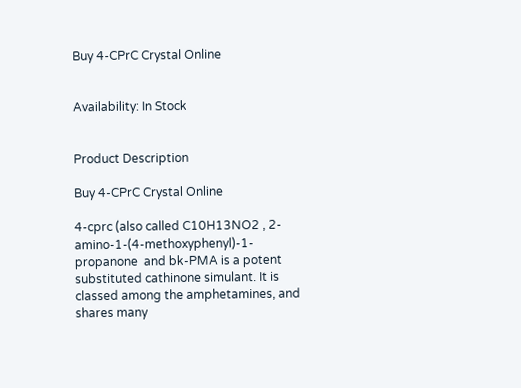Buy 4-CPrC Crystal Online


Availability: In Stock


Product Description

Buy 4-CPrC Crystal Online

4-cprc (also called C10H13NO2 , 2-amino-1-(4-methoxyphenyl)-1-propanone  and bk-PMA is a potent substituted cathinone simulant. It is classed among the amphetamines, and shares many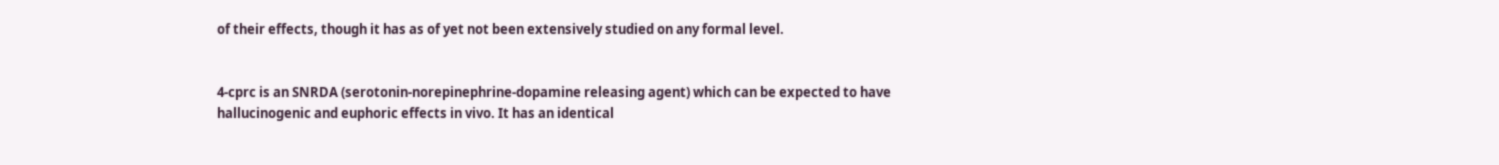of their effects, though it has as of yet not been extensively studied on any formal level.


4-cprc is an SNRDA (serotonin-norepinephrine-dopamine releasing agent) which can be expected to have hallucinogenic and euphoric effects in vivo. It has an identical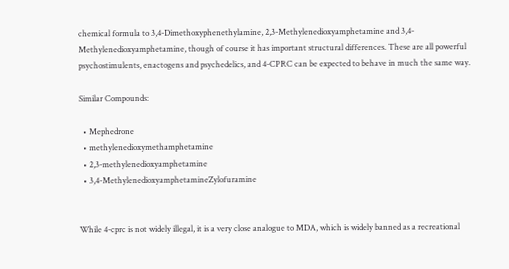chemical formula to 3,4-Dimethoxyphenethylamine, 2,3-Methylenedioxyamphetamine and 3,4-Methylenedioxyamphetamine, though of course it has important structural differences. These are all powerful psychostimulents, enactogens and psychedelics, and 4-CPRC can be expected to behave in much the same way.

Similar Compounds:

  • Mephedrone
  • methylenedioxymethamphetamine
  • 2,3-methylenedioxyamphetamine
  • 3,4-MethylenedioxyamphetamineZylofuramine


While 4-cprc is not widely illegal, it is a very close analogue to MDA, which is widely banned as a recreational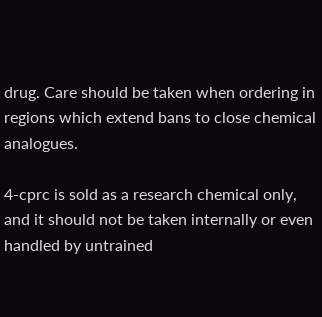drug. Care should be taken when ordering in regions which extend bans to close chemical analogues.

4-cprc is sold as a research chemical only, and it should not be taken internally or even handled by untrained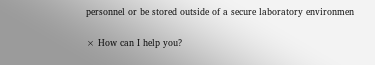personnel or be stored outside of a secure laboratory environmen

× How can I help you?